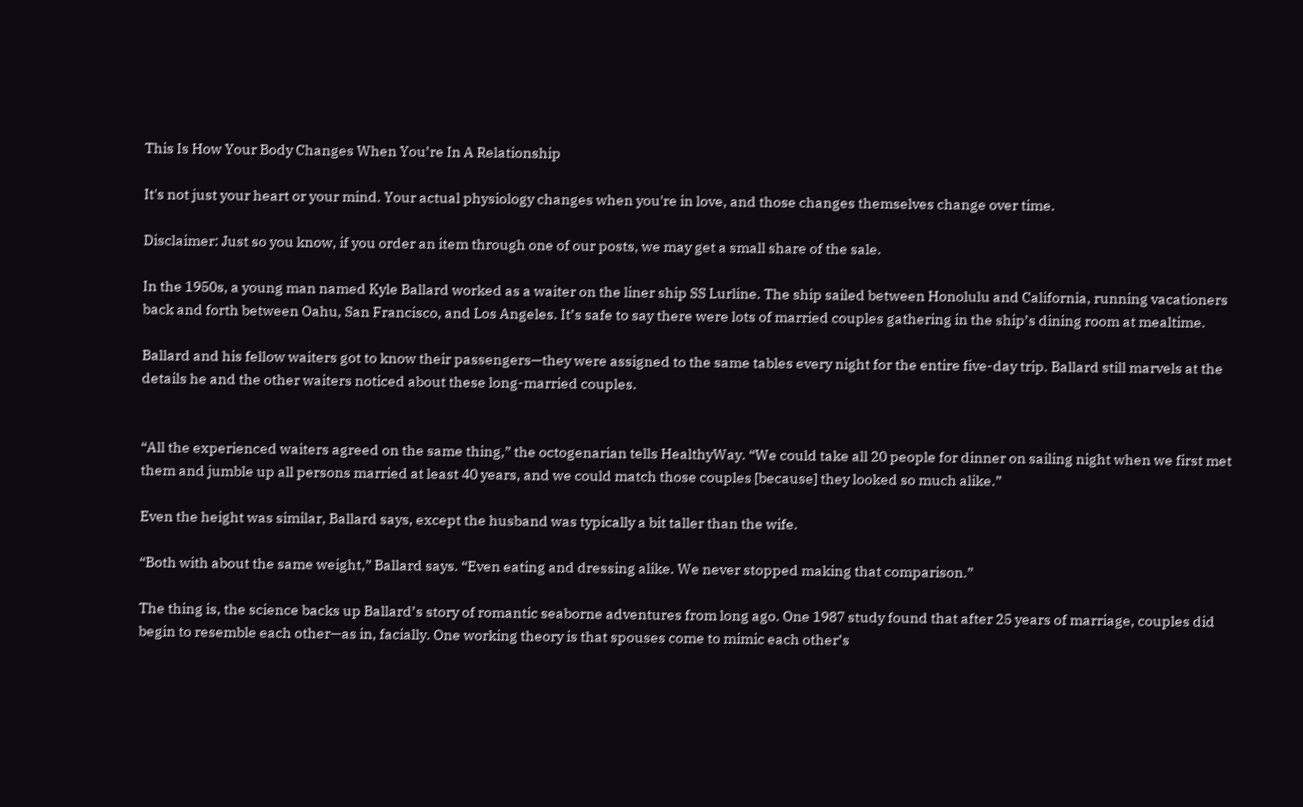This Is How Your Body Changes When You’re In A Relationship

It's not just your heart or your mind. Your actual physiology changes when you're in love, and those changes themselves change over time.

Disclaimer: Just so you know, if you order an item through one of our posts, we may get a small share of the sale.

In the 1950s, a young man named Kyle Ballard worked as a waiter on the liner ship SS Lurline. The ship sailed between Honolulu and California, running vacationers back and forth between Oahu, San Francisco, and Los Angeles. It’s safe to say there were lots of married couples gathering in the ship’s dining room at mealtime.

Ballard and his fellow waiters got to know their passengers—they were assigned to the same tables every night for the entire five-day trip. Ballard still marvels at the details he and the other waiters noticed about these long-married couples.


“All the experienced waiters agreed on the same thing,” the octogenarian tells HealthyWay. “We could take all 20 people for dinner on sailing night when we first met them and jumble up all persons married at least 40 years, and we could match those couples [because] they looked so much alike.”

Even the height was similar, Ballard says, except the husband was typically a bit taller than the wife.

“Both with about the same weight,” Ballard says. “Even eating and dressing alike. We never stopped making that comparison.”

The thing is, the science backs up Ballard’s story of romantic seaborne adventures from long ago. One 1987 study found that after 25 years of marriage, couples did begin to resemble each other—as in, facially. One working theory is that spouses come to mimic each other’s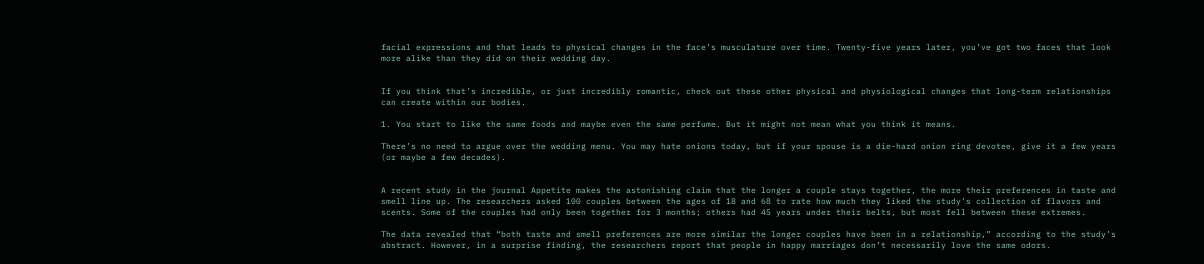facial expressions and that leads to physical changes in the face’s musculature over time. Twenty-five years later, you’ve got two faces that look more alike than they did on their wedding day.


If you think that’s incredible, or just incredibly romantic, check out these other physical and physiological changes that long-term relationships can create within our bodies.

1. You start to like the same foods and maybe even the same perfume. But it might not mean what you think it means.

There’s no need to argue over the wedding menu. You may hate onions today, but if your spouse is a die-hard onion ring devotee, give it a few years (or maybe a few decades).


A recent study in the journal Appetite makes the astonishing claim that the longer a couple stays together, the more their preferences in taste and smell line up. The researchers asked 100 couples between the ages of 18 and 68 to rate how much they liked the study’s collection of flavors and scents. Some of the couples had only been together for 3 months; others had 45 years under their belts, but most fell between these extremes.

The data revealed that “both taste and smell preferences are more similar the longer couples have been in a relationship,” according to the study’s abstract. However, in a surprise finding, the researchers report that people in happy marriages don’t necessarily love the same odors.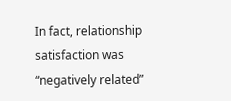In fact, relationship satisfaction was “negatively related”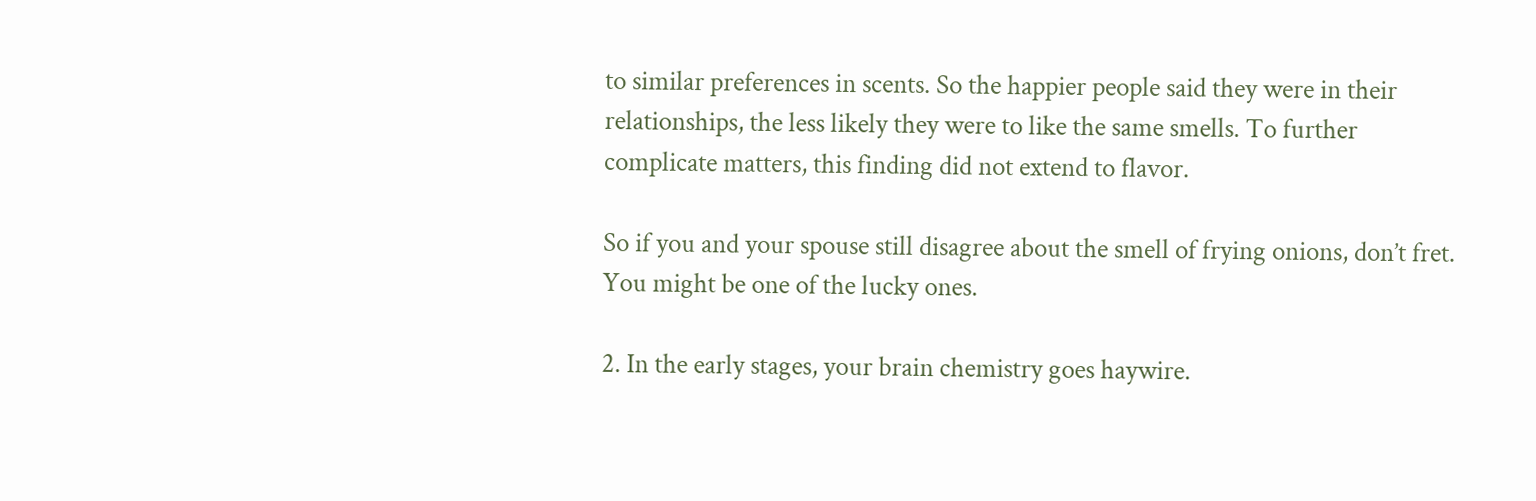to similar preferences in scents. So the happier people said they were in their relationships, the less likely they were to like the same smells. To further complicate matters, this finding did not extend to flavor.

So if you and your spouse still disagree about the smell of frying onions, don’t fret. You might be one of the lucky ones.

2. In the early stages, your brain chemistry goes haywire.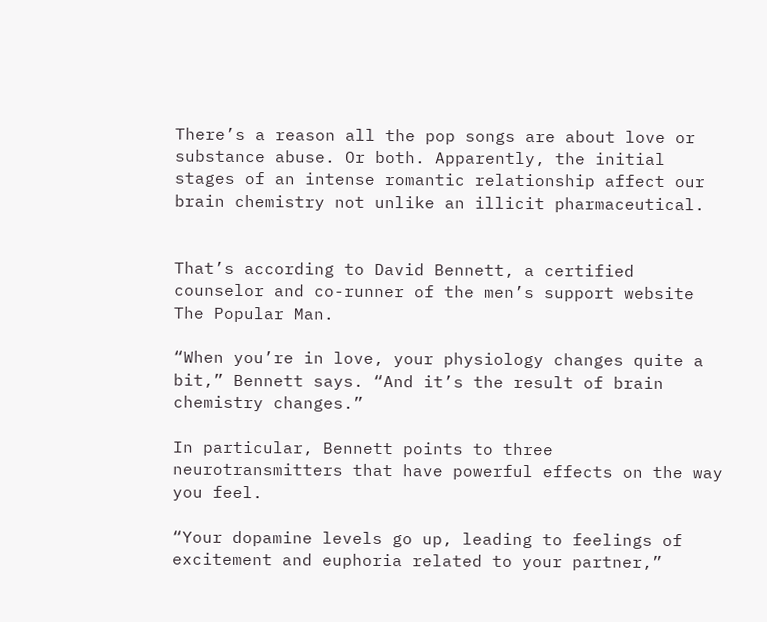There’s a reason all the pop songs are about love or substance abuse. Or both. Apparently, the initial stages of an intense romantic relationship affect our brain chemistry not unlike an illicit pharmaceutical.


That’s according to David Bennett, a certified counselor and co-runner of the men’s support website The Popular Man.

“When you’re in love, your physiology changes quite a bit,” Bennett says. “And it’s the result of brain chemistry changes.”

In particular, Bennett points to three neurotransmitters that have powerful effects on the way you feel.

“Your dopamine levels go up, leading to feelings of excitement and euphoria related to your partner,”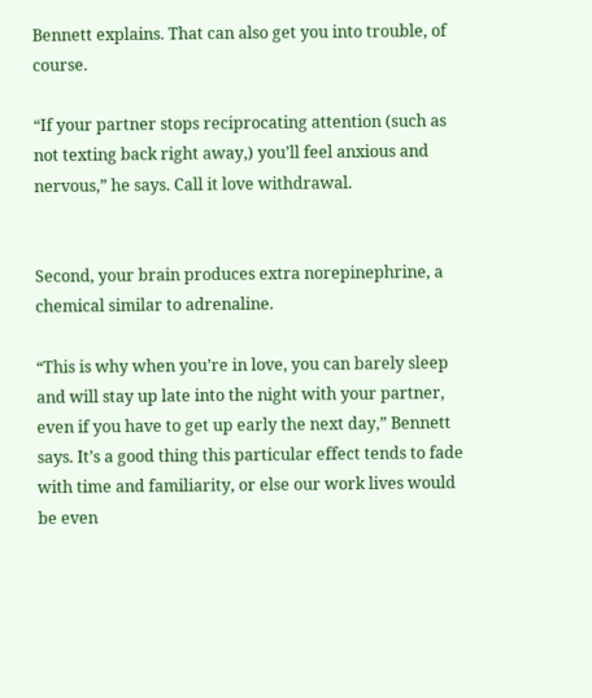Bennett explains. That can also get you into trouble, of course.

“If your partner stops reciprocating attention (such as not texting back right away,) you’ll feel anxious and nervous,” he says. Call it love withdrawal.


Second, your brain produces extra norepinephrine, a chemical similar to adrenaline.

“This is why when you’re in love, you can barely sleep and will stay up late into the night with your partner, even if you have to get up early the next day,” Bennett says. It’s a good thing this particular effect tends to fade with time and familiarity, or else our work lives would be even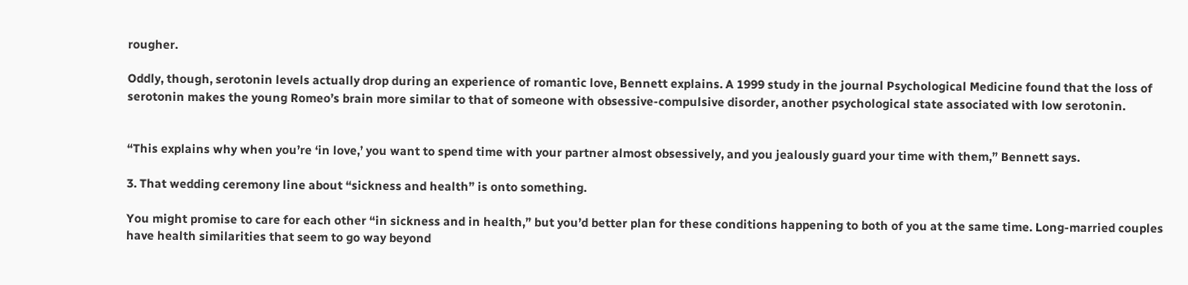rougher.

Oddly, though, serotonin levels actually drop during an experience of romantic love, Bennett explains. A 1999 study in the journal Psychological Medicine found that the loss of serotonin makes the young Romeo’s brain more similar to that of someone with obsessive-compulsive disorder, another psychological state associated with low serotonin.


“This explains why when you’re ‘in love,’ you want to spend time with your partner almost obsessively, and you jealously guard your time with them,” Bennett says.

3. That wedding ceremony line about “sickness and health” is onto something.

You might promise to care for each other “in sickness and in health,” but you’d better plan for these conditions happening to both of you at the same time. Long-married couples have health similarities that seem to go way beyond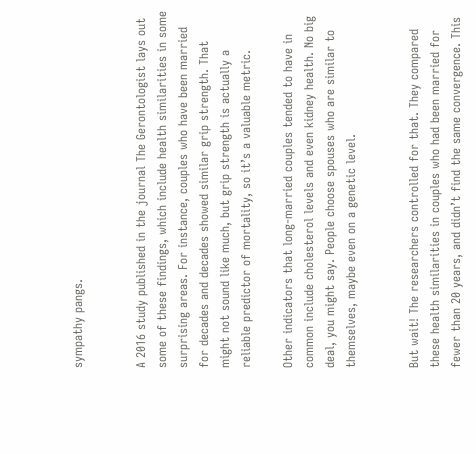sympathy pangs.


A 2016 study published in the journal The Gerontologist lays out some of these findings, which include health similarities in some surprising areas. For instance, couples who have been married for decades and decades showed similar grip strength. That might not sound like much, but grip strength is actually a reliable predictor of mortality, so it’s a valuable metric.

Other indicators that long-married couples tended to have in common include cholesterol levels and even kidney health. No big deal, you might say. People choose spouses who are similar to themselves, maybe even on a genetic level.


But wait! The researchers controlled for that. They compared these health similarities in couples who had been married for fewer than 20 years, and didn’t find the same convergence. This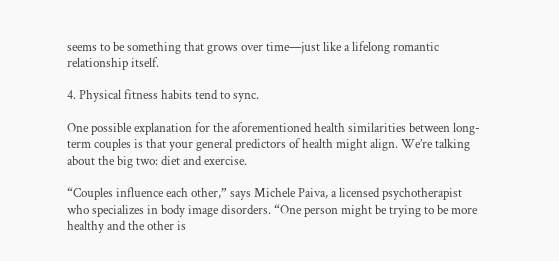seems to be something that grows over time—just like a lifelong romantic relationship itself.

4. Physical fitness habits tend to sync.

One possible explanation for the aforementioned health similarities between long-term couples is that your general predictors of health might align. We’re talking about the big two: diet and exercise.

“Couples influence each other,” says Michele Paiva, a licensed psychotherapist who specializes in body image disorders. “One person might be trying to be more healthy and the other is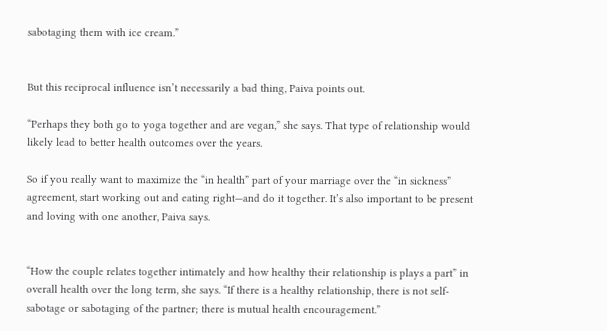sabotaging them with ice cream.”


But this reciprocal influence isn’t necessarily a bad thing, Paiva points out.

“Perhaps they both go to yoga together and are vegan,” she says. That type of relationship would likely lead to better health outcomes over the years.

So if you really want to maximize the “in health” part of your marriage over the “in sickness” agreement, start working out and eating right—and do it together. It’s also important to be present and loving with one another, Paiva says.


“How the couple relates together intimately and how healthy their relationship is plays a part” in overall health over the long term, she says. “If there is a healthy relationship, there is not self-sabotage or sabotaging of the partner; there is mutual health encouragement.”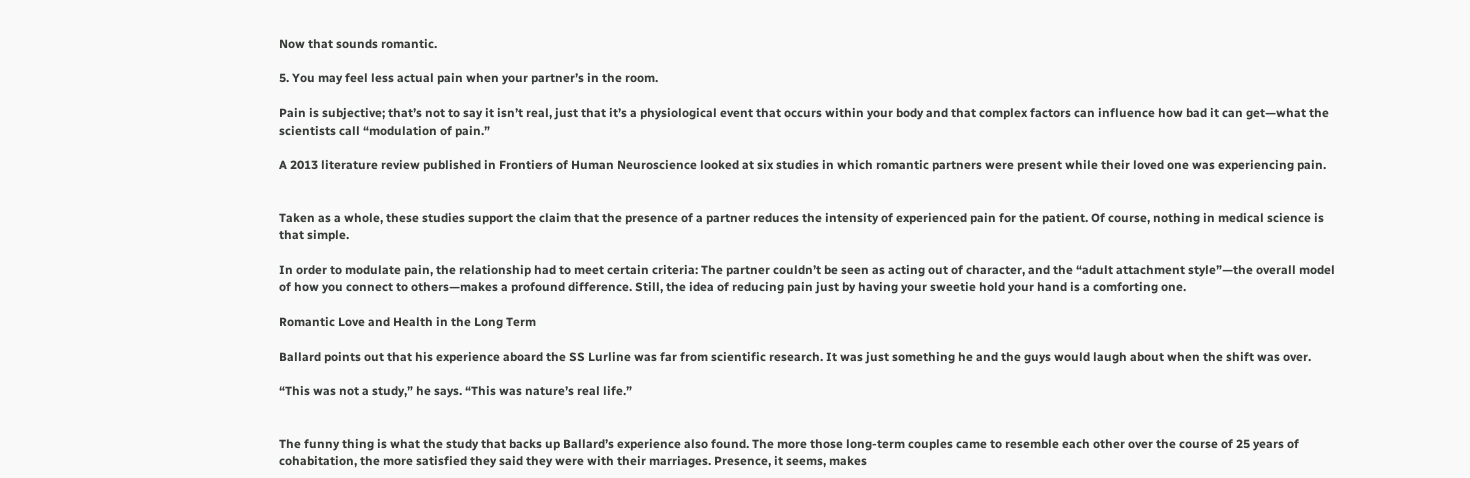Now that sounds romantic.

5. You may feel less actual pain when your partner’s in the room.

Pain is subjective; that’s not to say it isn’t real, just that it’s a physiological event that occurs within your body and that complex factors can influence how bad it can get—what the scientists call “modulation of pain.”

A 2013 literature review published in Frontiers of Human Neuroscience looked at six studies in which romantic partners were present while their loved one was experiencing pain.


Taken as a whole, these studies support the claim that the presence of a partner reduces the intensity of experienced pain for the patient. Of course, nothing in medical science is that simple.

In order to modulate pain, the relationship had to meet certain criteria: The partner couldn’t be seen as acting out of character, and the “adult attachment style”—the overall model of how you connect to others—makes a profound difference. Still, the idea of reducing pain just by having your sweetie hold your hand is a comforting one.

Romantic Love and Health in the Long Term

Ballard points out that his experience aboard the SS Lurline was far from scientific research. It was just something he and the guys would laugh about when the shift was over.

“This was not a study,” he says. “This was nature’s real life.”


The funny thing is what the study that backs up Ballard’s experience also found. The more those long-term couples came to resemble each other over the course of 25 years of cohabitation, the more satisfied they said they were with their marriages. Presence, it seems, makes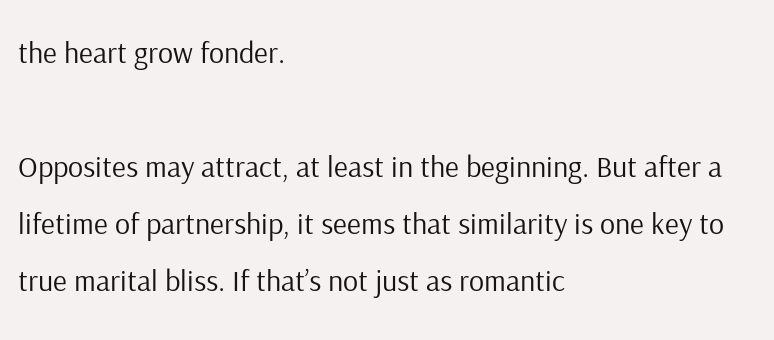the heart grow fonder.

Opposites may attract, at least in the beginning. But after a lifetime of partnership, it seems that similarity is one key to true marital bliss. If that’s not just as romantic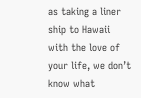as taking a liner ship to Hawaii with the love of your life, we don’t know what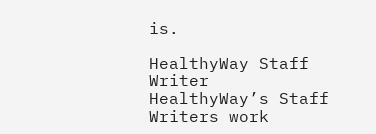is.

HealthyWay Staff Writer
HealthyWay’s Staff Writers work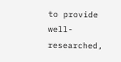to provide well-researched,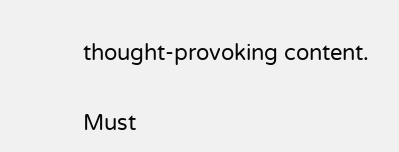thought-provoking content.

Must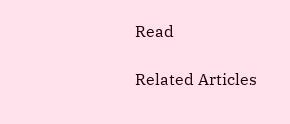Read

Related Articles